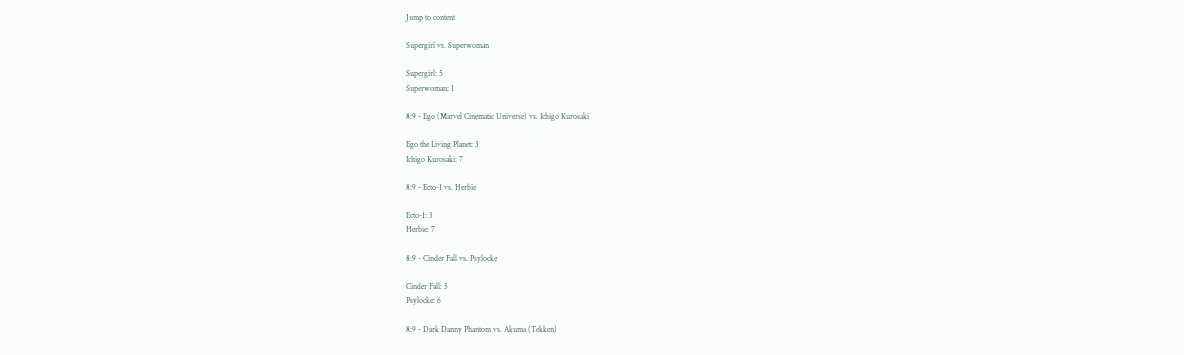Jump to content

Supergirl vs. Superwoman

Supergirl: 5
Superwoman: 1

8:9 - Ego (Marvel Cinematic Universe) vs. Ichigo Kurosaki

Ego the Living Planet: 3
Ichigo Kurosaki: 7

8:9 - Ecto-1 vs. Herbie

Ecto-1: 3
Herbie: 7

8:9 - Cinder Fall vs. Psylocke

Cinder Fall: 5
Psylocke: 6

8:9 - Dark Danny Phantom vs. Akuma (Tekken)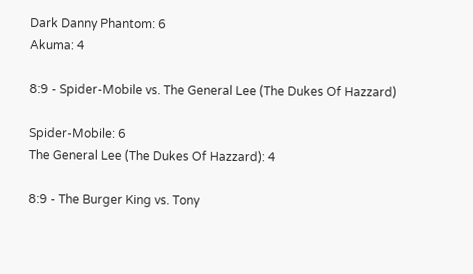Dark Danny Phantom: 6
Akuma: 4

8:9 - Spider-Mobile vs. The General Lee (The Dukes Of Hazzard)

Spider-Mobile: 6
The General Lee (The Dukes Of Hazzard): 4

8:9 - The Burger King vs. Tony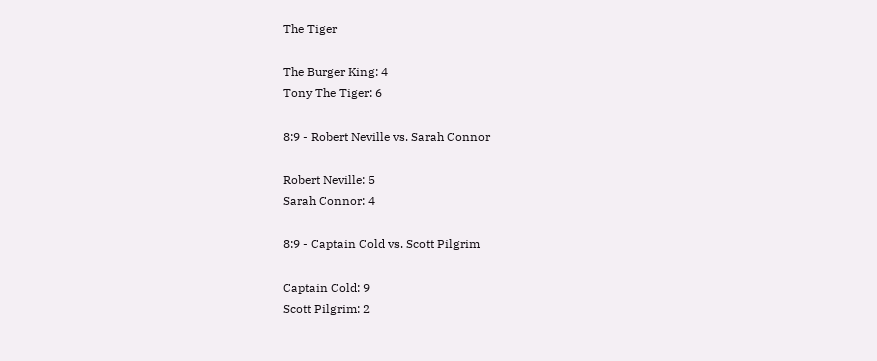The Tiger

The Burger King: 4
Tony The Tiger: 6

8:9 - Robert Neville vs. Sarah Connor

Robert Neville: 5
Sarah Connor: 4

8:9 - Captain Cold vs. Scott Pilgrim

Captain Cold: 9
Scott Pilgrim: 2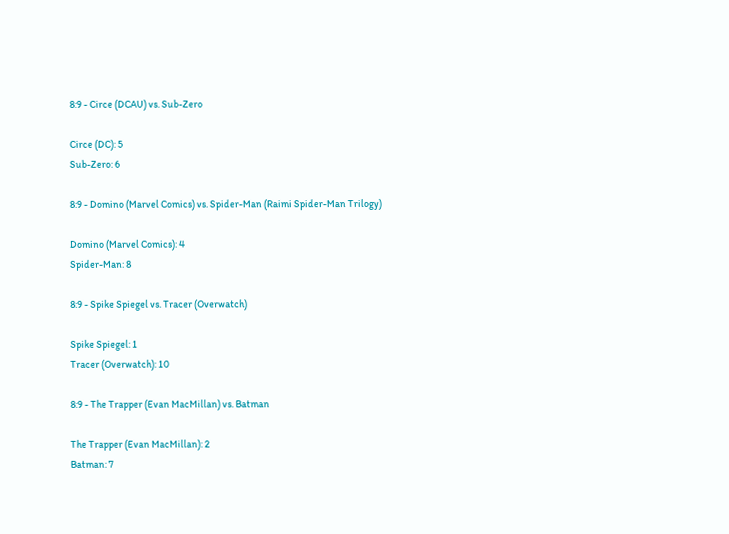8:9 - Circe (DCAU) vs. Sub-Zero

Circe (DC): 5
Sub-Zero: 6

8:9 - Domino (Marvel Comics) vs. Spider-Man (Raimi Spider-Man Trilogy)

Domino (Marvel Comics): 4
Spider-Man: 8

8:9 - Spike Spiegel vs. Tracer (Overwatch)

Spike Spiegel: 1
Tracer (Overwatch): 10

8:9 - The Trapper (Evan MacMillan) vs. Batman

The Trapper (Evan MacMillan): 2
Batman: 7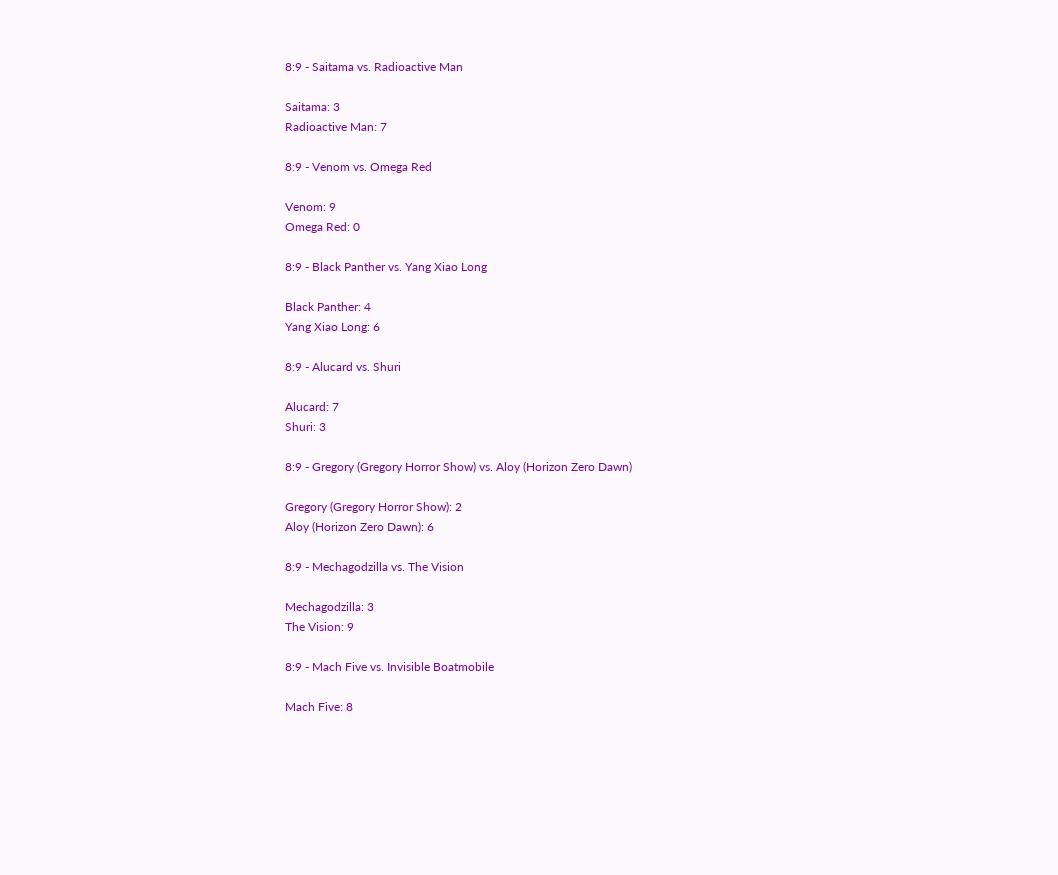8:9 - Saitama vs. Radioactive Man

Saitama: 3
Radioactive Man: 7

8:9 - Venom vs. Omega Red

Venom: 9
Omega Red: 0

8:9 - Black Panther vs. Yang Xiao Long

Black Panther: 4
Yang Xiao Long: 6

8:9 - Alucard vs. Shuri

Alucard: 7
Shuri: 3

8:9 - Gregory (Gregory Horror Show) vs. Aloy (Horizon Zero Dawn)

Gregory (Gregory Horror Show): 2
Aloy (Horizon Zero Dawn): 6

8:9 - Mechagodzilla vs. The Vision

Mechagodzilla: 3
The Vision: 9

8:9 - Mach Five vs. Invisible Boatmobile

Mach Five: 8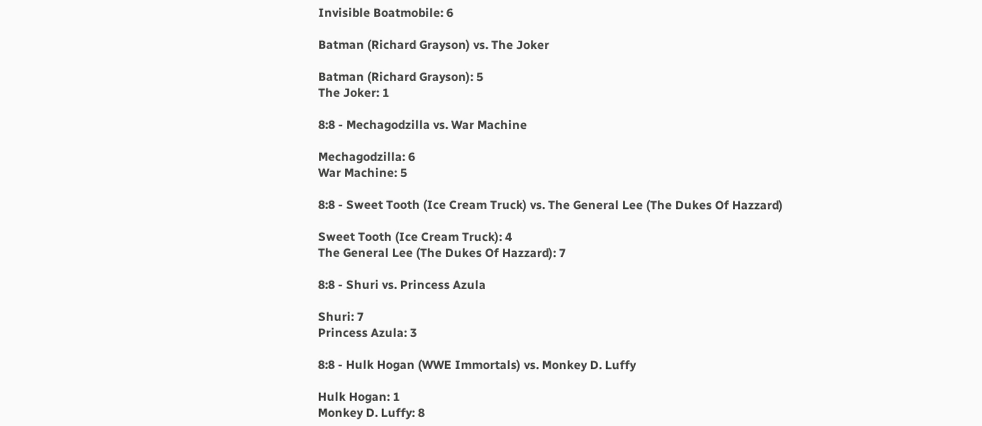Invisible Boatmobile: 6

Batman (Richard Grayson) vs. The Joker

Batman (Richard Grayson): 5
The Joker: 1

8:8 - Mechagodzilla vs. War Machine

Mechagodzilla: 6
War Machine: 5

8:8 - Sweet Tooth (Ice Cream Truck) vs. The General Lee (The Dukes Of Hazzard)

Sweet Tooth (Ice Cream Truck): 4
The General Lee (The Dukes Of Hazzard): 7

8:8 - Shuri vs. Princess Azula

Shuri: 7
Princess Azula: 3

8:8 - Hulk Hogan (WWE Immortals) vs. Monkey D. Luffy

Hulk Hogan: 1
Monkey D. Luffy: 8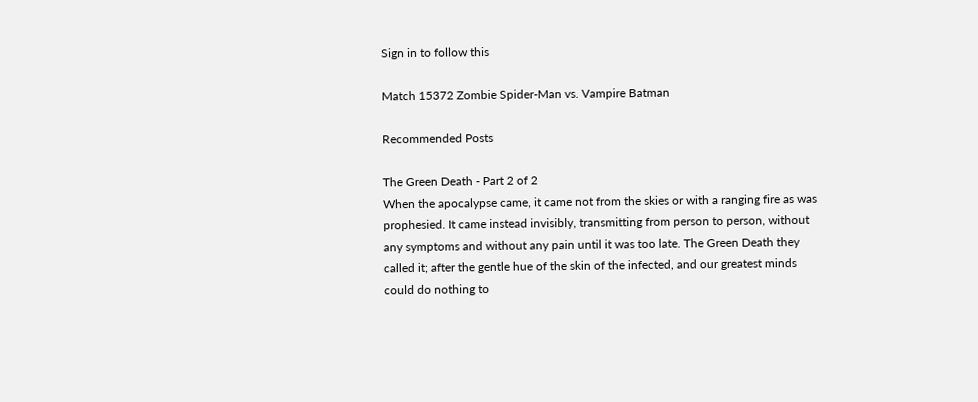Sign in to follow this

Match 15372 Zombie Spider-Man vs. Vampire Batman

Recommended Posts

The Green Death - Part 2 of 2
When the apocalypse came, it came not from the skies or with a ranging fire as was prophesied. It came instead invisibly, transmitting from person to person, without any symptoms and without any pain until it was too late. The Green Death they called it; after the gentle hue of the skin of the infected, and our greatest minds could do nothing to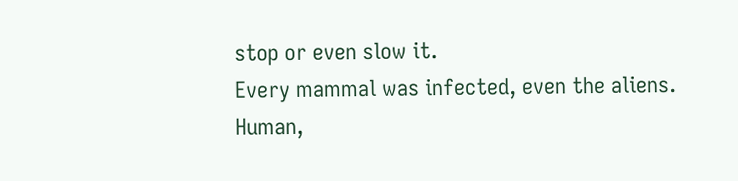stop or even slow it.
Every mammal was infected, even the aliens. Human,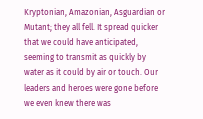Kryptonian, Amazonian, Asguardian or Mutant; they all fell. It spread quicker that we could have anticipated, seeming to transmit as quickly by water as it could by air or touch. Our leaders and heroes were gone before we even knew there was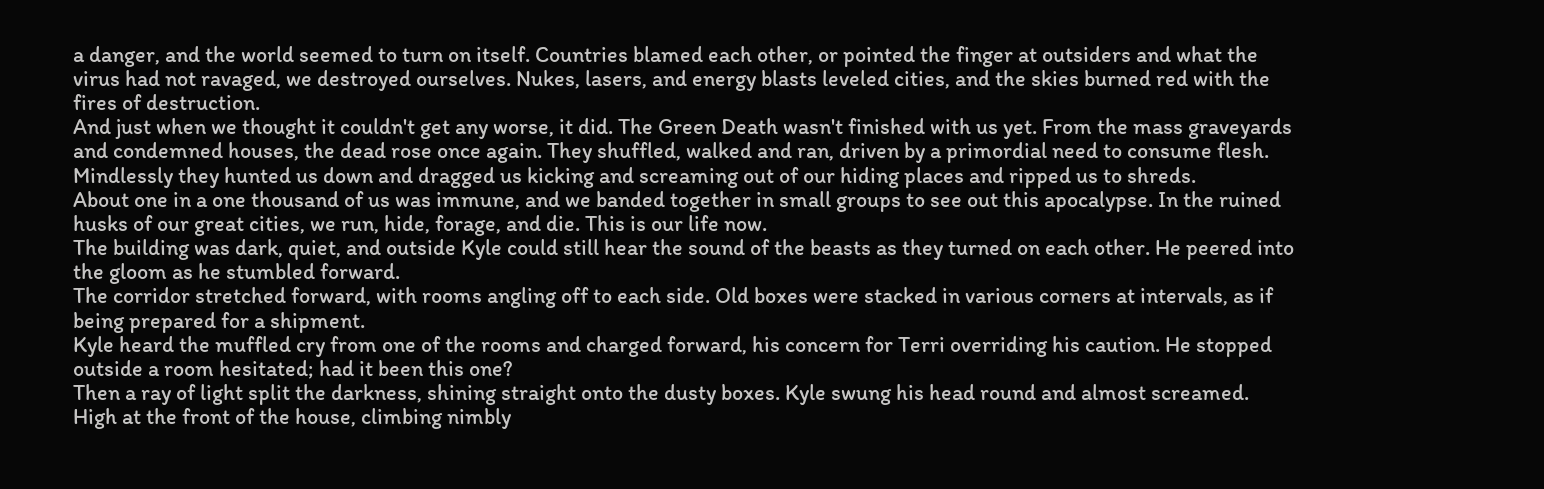a danger, and the world seemed to turn on itself. Countries blamed each other, or pointed the finger at outsiders and what the virus had not ravaged, we destroyed ourselves. Nukes, lasers, and energy blasts leveled cities, and the skies burned red with the fires of destruction.
And just when we thought it couldn't get any worse, it did. The Green Death wasn't finished with us yet. From the mass graveyards and condemned houses, the dead rose once again. They shuffled, walked and ran, driven by a primordial need to consume flesh. Mindlessly they hunted us down and dragged us kicking and screaming out of our hiding places and ripped us to shreds.
About one in a one thousand of us was immune, and we banded together in small groups to see out this apocalypse. In the ruined husks of our great cities, we run, hide, forage, and die. This is our life now.
The building was dark, quiet, and outside Kyle could still hear the sound of the beasts as they turned on each other. He peered into the gloom as he stumbled forward.
The corridor stretched forward, with rooms angling off to each side. Old boxes were stacked in various corners at intervals, as if being prepared for a shipment.
Kyle heard the muffled cry from one of the rooms and charged forward, his concern for Terri overriding his caution. He stopped outside a room hesitated; had it been this one?
Then a ray of light split the darkness, shining straight onto the dusty boxes. Kyle swung his head round and almost screamed.
High at the front of the house, climbing nimbly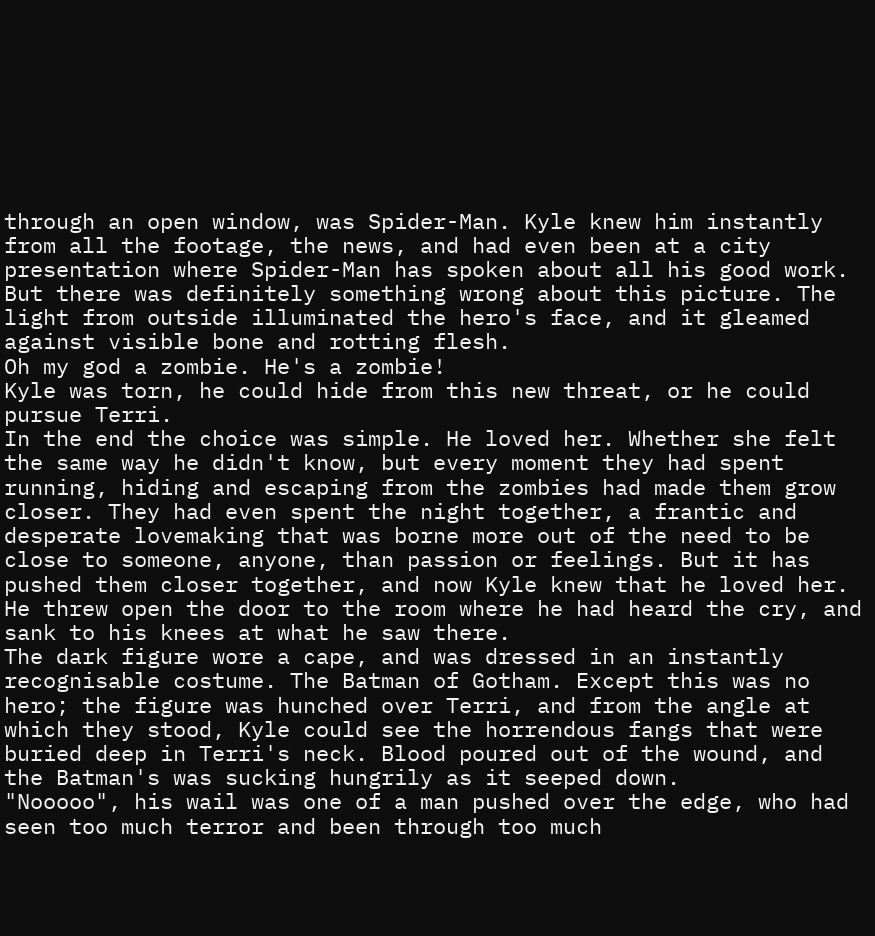through an open window, was Spider-Man. Kyle knew him instantly from all the footage, the news, and had even been at a city presentation where Spider-Man has spoken about all his good work. But there was definitely something wrong about this picture. The light from outside illuminated the hero's face, and it gleamed against visible bone and rotting flesh.
Oh my god a zombie. He's a zombie!
Kyle was torn, he could hide from this new threat, or he could pursue Terri.
In the end the choice was simple. He loved her. Whether she felt the same way he didn't know, but every moment they had spent running, hiding and escaping from the zombies had made them grow closer. They had even spent the night together, a frantic and desperate lovemaking that was borne more out of the need to be close to someone, anyone, than passion or feelings. But it has pushed them closer together, and now Kyle knew that he loved her.
He threw open the door to the room where he had heard the cry, and sank to his knees at what he saw there.
The dark figure wore a cape, and was dressed in an instantly recognisable costume. The Batman of Gotham. Except this was no hero; the figure was hunched over Terri, and from the angle at which they stood, Kyle could see the horrendous fangs that were buried deep in Terri's neck. Blood poured out of the wound, and the Batman's was sucking hungrily as it seeped down.
"Nooooo", his wail was one of a man pushed over the edge, who had seen too much terror and been through too much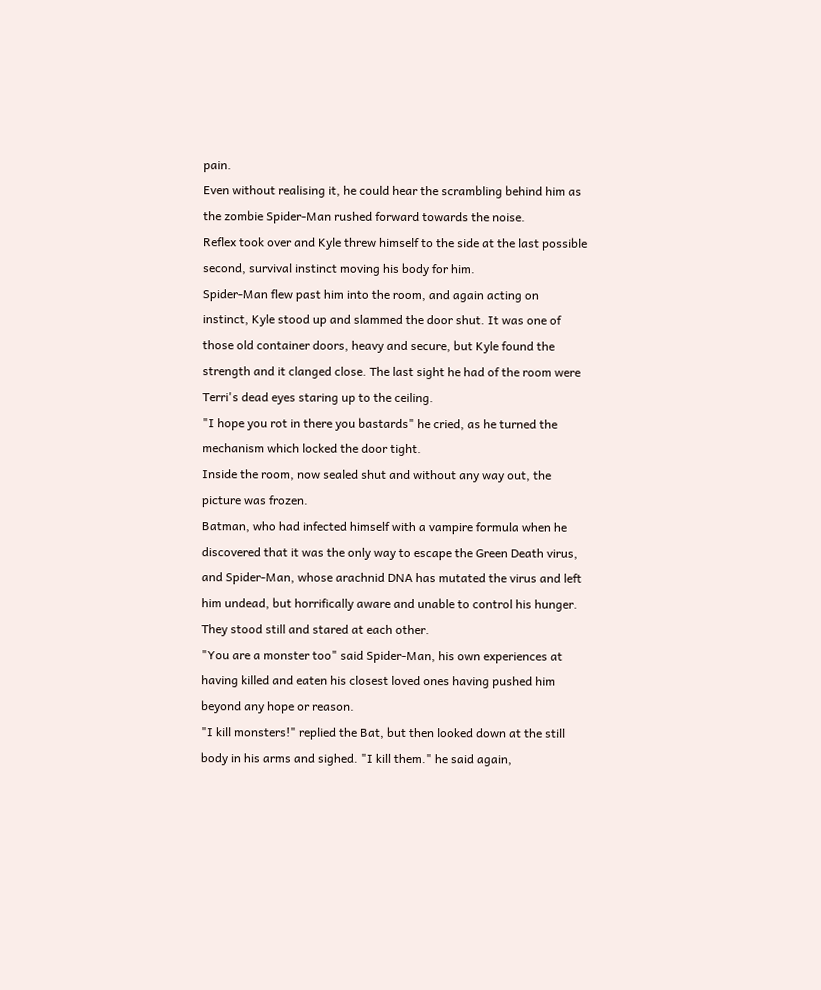pain.
Even without realising it, he could hear the scrambling behind him as the zombie Spider-Man rushed forward towards the noise.
Reflex took over and Kyle threw himself to the side at the last possible second, survival instinct moving his body for him.
Spider-Man flew past him into the room, and again acting on instinct, Kyle stood up and slammed the door shut. It was one of those old container doors, heavy and secure, but Kyle found the strength and it clanged close. The last sight he had of the room were Terri's dead eyes staring up to the ceiling.
"I hope you rot in there you bastards" he cried, as he turned the mechanism which locked the door tight.
Inside the room, now sealed shut and without any way out, the picture was frozen.
Batman, who had infected himself with a vampire formula when he discovered that it was the only way to escape the Green Death virus, and Spider-Man, whose arachnid DNA has mutated the virus and left him undead, but horrifically aware and unable to control his hunger. They stood still and stared at each other.
"You are a monster too" said Spider-Man, his own experiences at having killed and eaten his closest loved ones having pushed him beyond any hope or reason.
"I kill monsters!" replied the Bat, but then looked down at the still body in his arms and sighed. "I kill them." he said again,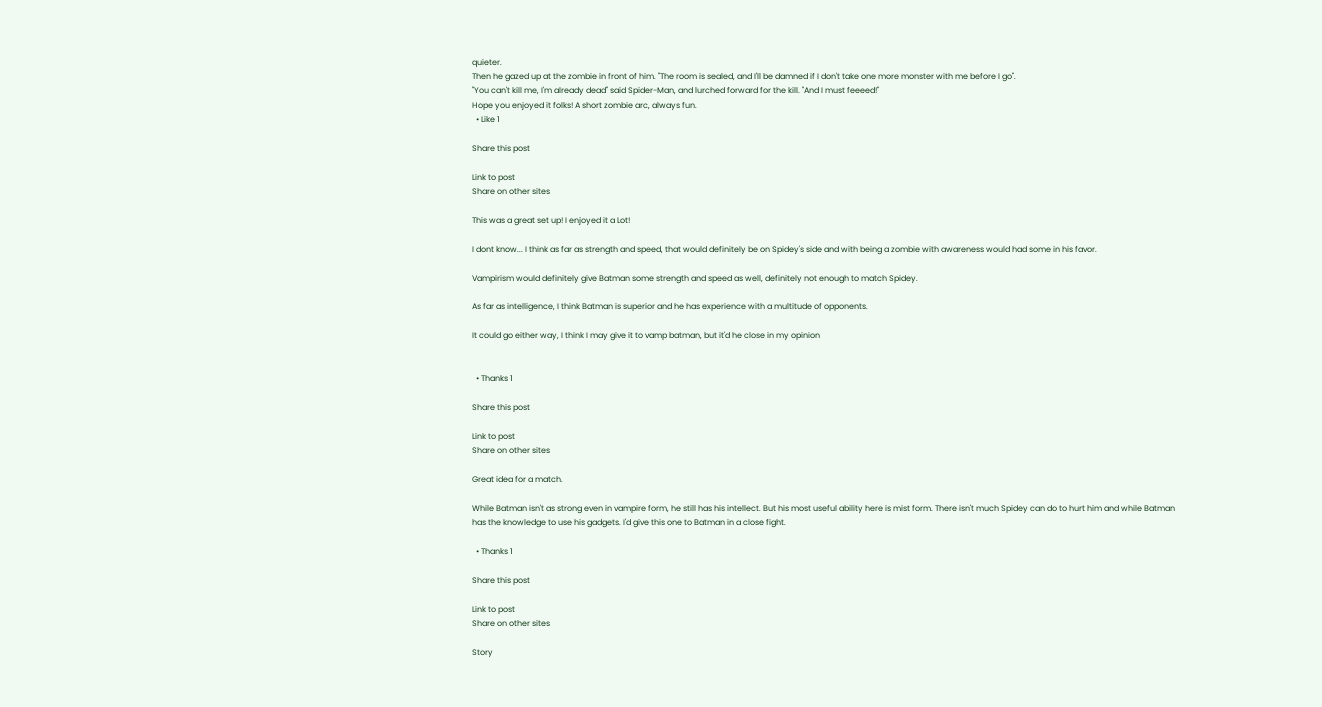quieter.
Then he gazed up at the zombie in front of him. "The room is sealed, and I'll be damned if I don't take one more monster with me before I go".
"You can't kill me, I'm already dead" said Spider-Man, and lurched forward for the kill. "And I must feeeed!"
Hope you enjoyed it folks! A short zombie arc, always fun.
  • Like 1

Share this post

Link to post
Share on other sites

This was a great set up! I enjoyed it a Lot!

I dont know... I think as far as strength and speed, that would definitely be on Spidey's side and with being a zombie with awareness would had some in his favor.

Vampirism would definitely give Batman some strength and speed as well, definitely not enough to match Spidey.

As far as intelligence, I think Batman is superior and he has experience with a multitude of opponents.

It could go either way, I think I may give it to vamp batman, but it'd he close in my opinion


  • Thanks 1

Share this post

Link to post
Share on other sites

Great idea for a match.

While Batman isn't as strong even in vampire form, he still has his intellect. But his most useful ability here is mist form. There isn't much Spidey can do to hurt him and while Batman has the knowledge to use his gadgets. I'd give this one to Batman in a close fight.

  • Thanks 1

Share this post

Link to post
Share on other sites

Story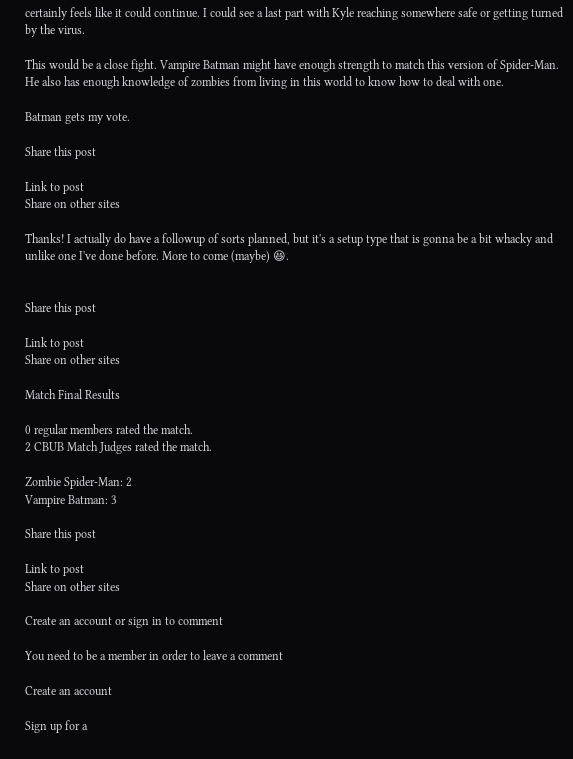certainly feels like it could continue. I could see a last part with Kyle reaching somewhere safe or getting turned by the virus.

This would be a close fight. Vampire Batman might have enough strength to match this version of Spider-Man. He also has enough knowledge of zombies from living in this world to know how to deal with one.

Batman gets my vote.

Share this post

Link to post
Share on other sites

Thanks! I actually do have a followup of sorts planned, but it's a setup type that is gonna be a bit whacky and unlike one I've done before. More to come (maybe) 😆.


Share this post

Link to post
Share on other sites

Match Final Results

0 regular members rated the match.
2 CBUB Match Judges rated the match.

Zombie Spider-Man: 2
Vampire Batman: 3

Share this post

Link to post
Share on other sites

Create an account or sign in to comment

You need to be a member in order to leave a comment

Create an account

Sign up for a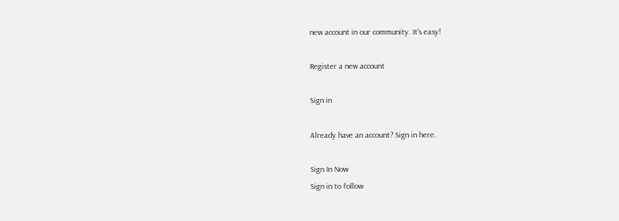new account in our community. It's easy!

Register a new account

Sign in

Already have an account? Sign in here.

Sign In Now
Sign in to follow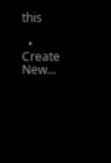this

  • Create New...